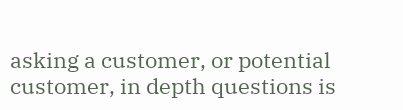asking a customer, or potential customer, in depth questions is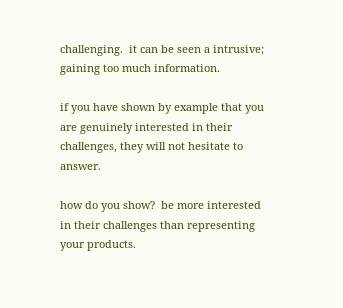challenging.  it can be seen a intrusive; gaining too much information.

if you have shown by example that you are genuinely interested in their challenges, they will not hesitate to answer.

how do you show?  be more interested in their challenges than representing your products.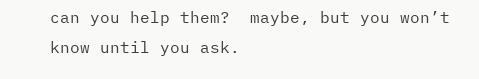can you help them?  maybe, but you won’t know until you ask.